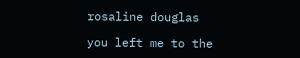rosaline douglas

you left me to the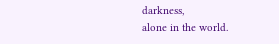darkness,
alone in the world.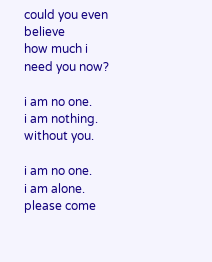could you even believe
how much i need you now?

i am no one.
i am nothing.
without you.

i am no one.
i am alone.
please come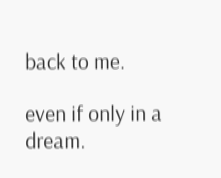back to me.

even if only in a dream.